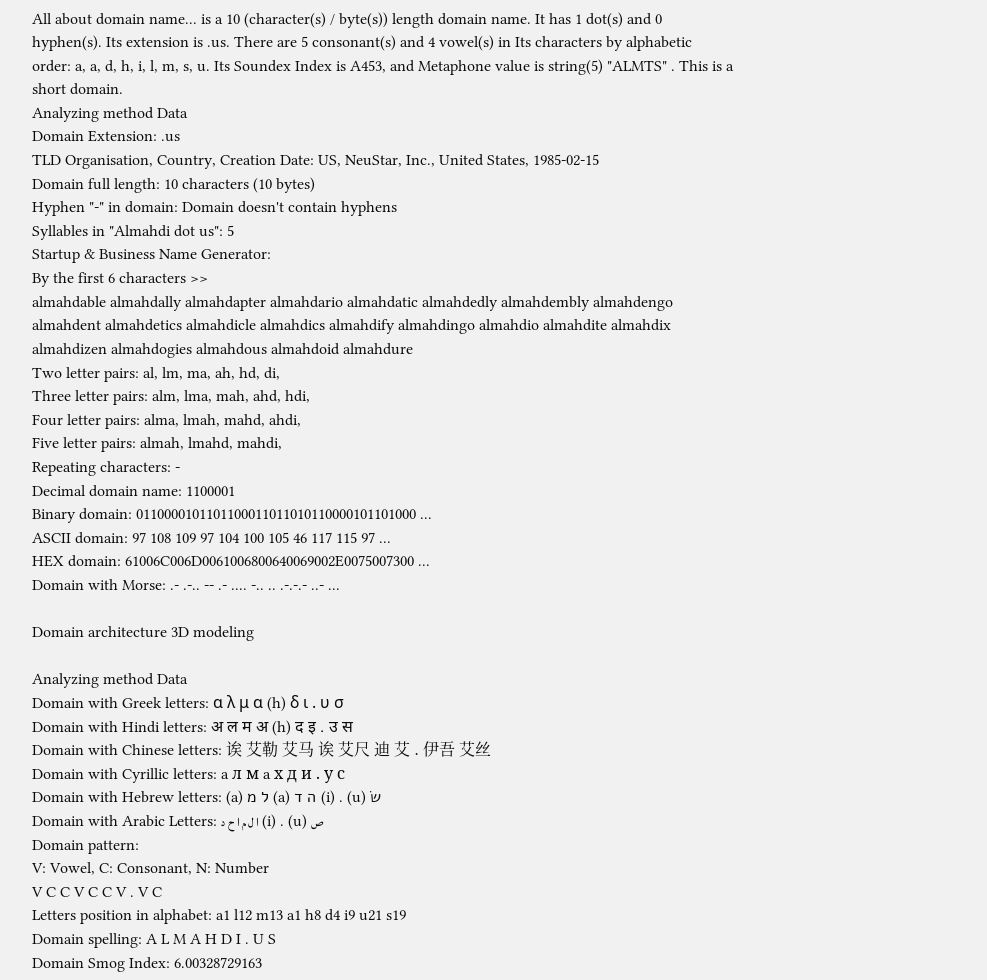All about domain name... is a 10 (character(s) / byte(s)) length domain name. It has 1 dot(s) and 0 hyphen(s). Its extension is .us. There are 5 consonant(s) and 4 vowel(s) in Its characters by alphabetic order: a, a, d, h, i, l, m, s, u. Its Soundex Index is A453, and Metaphone value is string(5) "ALMTS" . This is a short domain.
Analyzing method Data
Domain Extension: .us
TLD Organisation, Country, Creation Date: US, NeuStar, Inc., United States, 1985-02-15
Domain full length: 10 characters (10 bytes)
Hyphen "-" in domain: Domain doesn't contain hyphens
Syllables in "Almahdi dot us": 5
Startup & Business Name Generator:
By the first 6 characters >>
almahdable almahdally almahdapter almahdario almahdatic almahdedly almahdembly almahdengo almahdent almahdetics almahdicle almahdics almahdify almahdingo almahdio almahdite almahdix almahdizen almahdogies almahdous almahdoid almahdure
Two letter pairs: al, lm, ma, ah, hd, di,
Three letter pairs: alm, lma, mah, ahd, hdi,
Four letter pairs: alma, lmah, mahd, ahdi,
Five letter pairs: almah, lmahd, mahdi,
Repeating characters: -
Decimal domain name: 1100001
Binary domain: 0110000101101100011011010110000101101000 ...
ASCII domain: 97 108 109 97 104 100 105 46 117 115 97 ...
HEX domain: 61006C006D0061006800640069002E0075007300 ...
Domain with Morse: .- .-.. -- .- .... -.. .. .-.-.- ..- ...

Domain architecture 3D modeling

Analyzing method Data
Domain with Greek letters: α λ μ α (h) δ ι . υ σ
Domain with Hindi letters: अ ल म अ (h) द इ . उ स
Domain with Chinese letters: 诶 艾勒 艾马 诶 艾尺 迪 艾 . 伊吾 艾丝
Domain with Cyrillic letters: a л м a х д и . у с
Domain with Hebrew letters: (a) ל מ (a) ה ד (i) . (u) שׂ
Domain with Arabic Letters: ا ل م ا ح د (i) . (u) ص
Domain pattern:
V: Vowel, C: Consonant, N: Number
V C C V C C V . V C
Letters position in alphabet: a1 l12 m13 a1 h8 d4 i9 u21 s19
Domain spelling: A L M A H D I . U S
Domain Smog Index: 6.00328729163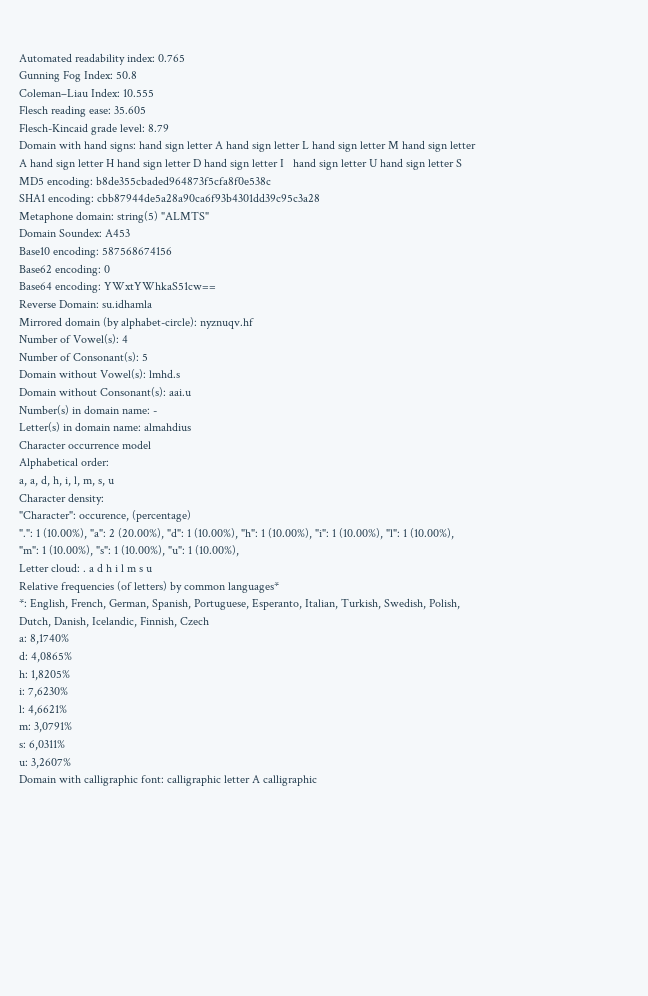Automated readability index: 0.765
Gunning Fog Index: 50.8
Coleman–Liau Index: 10.555
Flesch reading ease: 35.605
Flesch-Kincaid grade level: 8.79
Domain with hand signs: hand sign letter A hand sign letter L hand sign letter M hand sign letter A hand sign letter H hand sign letter D hand sign letter I   hand sign letter U hand sign letter S
MD5 encoding: b8de355cbaded964873f5cfa8f0e538c
SHA1 encoding: cbb87944de5a28a90ca6f93b4301dd39c95c3a28
Metaphone domain: string(5) "ALMTS"
Domain Soundex: A453
Base10 encoding: 587568674156
Base62 encoding: 0
Base64 encoding: YWxtYWhkaS51cw==
Reverse Domain: su.idhamla
Mirrored domain (by alphabet-circle): nyznuqv.hf
Number of Vowel(s): 4
Number of Consonant(s): 5
Domain without Vowel(s): lmhd.s
Domain without Consonant(s): aai.u
Number(s) in domain name: -
Letter(s) in domain name: almahdius
Character occurrence model
Alphabetical order:
a, a, d, h, i, l, m, s, u
Character density:
"Character": occurence, (percentage)
".": 1 (10.00%), "a": 2 (20.00%), "d": 1 (10.00%), "h": 1 (10.00%), "i": 1 (10.00%), "l": 1 (10.00%), "m": 1 (10.00%), "s": 1 (10.00%), "u": 1 (10.00%),
Letter cloud: . a d h i l m s u
Relative frequencies (of letters) by common languages*
*: English, French, German, Spanish, Portuguese, Esperanto, Italian, Turkish, Swedish, Polish, Dutch, Danish, Icelandic, Finnish, Czech
a: 8,1740%
d: 4,0865%
h: 1,8205%
i: 7,6230%
l: 4,6621%
m: 3,0791%
s: 6,0311%
u: 3,2607%
Domain with calligraphic font: calligraphic letter A calligraphic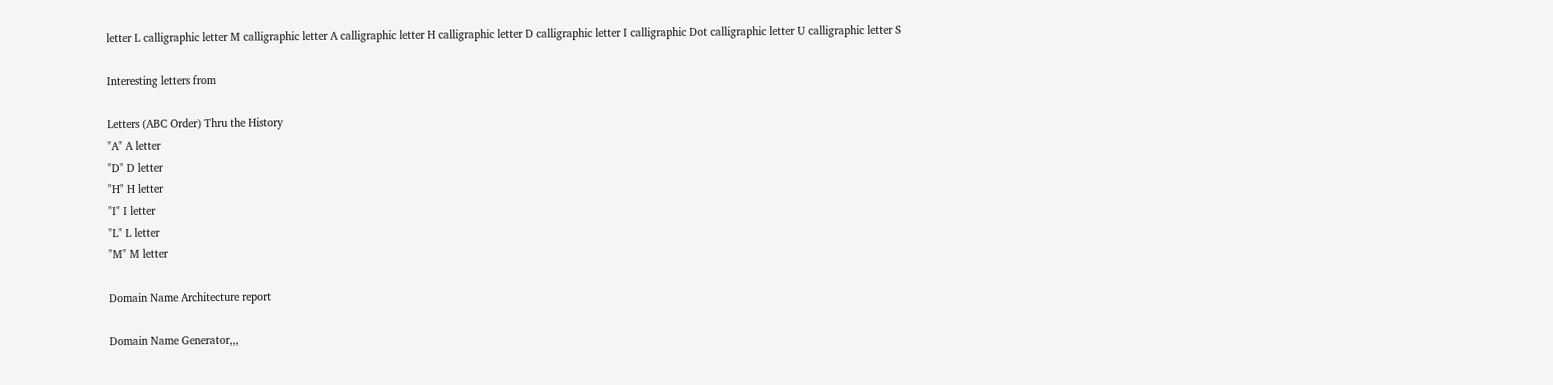letter L calligraphic letter M calligraphic letter A calligraphic letter H calligraphic letter D calligraphic letter I calligraphic Dot calligraphic letter U calligraphic letter S

Interesting letters from

Letters (ABC Order) Thru the History
"A" A letter
"D" D letter
"H" H letter
"I" I letter
"L" L letter
"M" M letter

Domain Name Architecture report

Domain Name Generator,,,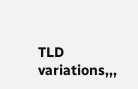TLD variations,,,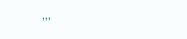,,,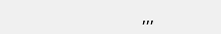,,,